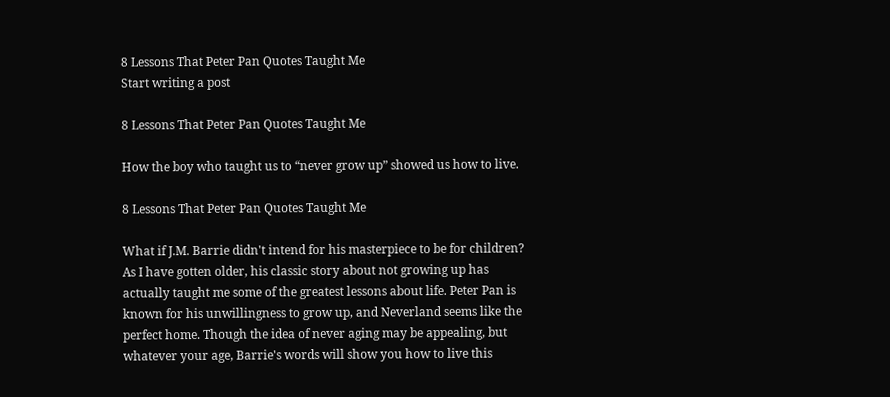8 Lessons That Peter Pan Quotes Taught Me
Start writing a post

8 Lessons That Peter Pan Quotes Taught Me

How the boy who taught us to “never grow up” showed us how to live.

8 Lessons That Peter Pan Quotes Taught Me

What if J.M. Barrie didn't intend for his masterpiece to be for children? As I have gotten older, his classic story about not growing up has actually taught me some of the greatest lessons about life. Peter Pan is known for his unwillingness to grow up, and Neverland seems like the perfect home. Though the idea of never aging may be appealing, but whatever your age, Barrie's words will show you how to live this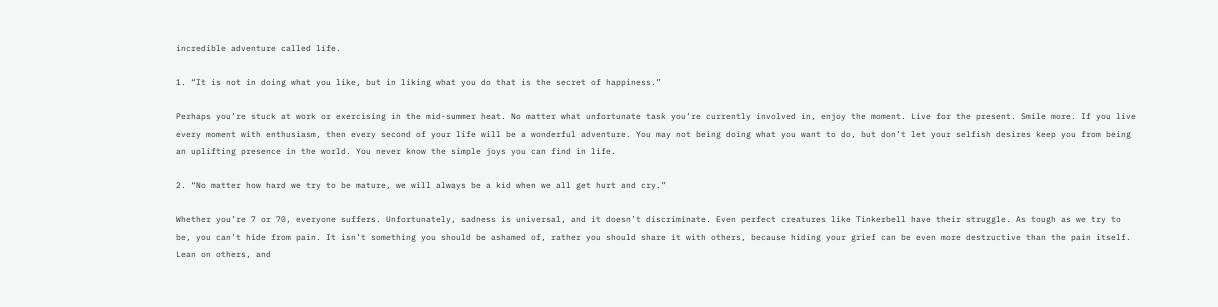incredible adventure called life.

1. “It is not in doing what you like, but in liking what you do that is the secret of happiness.”

Perhaps you’re stuck at work or exercising in the mid-summer heat. No matter what unfortunate task you’re currently involved in, enjoy the moment. Live for the present. Smile more. If you live every moment with enthusiasm, then every second of your life will be a wonderful adventure. You may not being doing what you want to do, but don’t let your selfish desires keep you from being an uplifting presence in the world. You never know the simple joys you can find in life.

2. “No matter how hard we try to be mature, we will always be a kid when we all get hurt and cry.”

Whether you’re 7 or 70, everyone suffers. Unfortunately, sadness is universal, and it doesn’t discriminate. Even perfect creatures like Tinkerbell have their struggle. As tough as we try to be, you can’t hide from pain. It isn’t something you should be ashamed of, rather you should share it with others, because hiding your grief can be even more destructive than the pain itself. Lean on others, and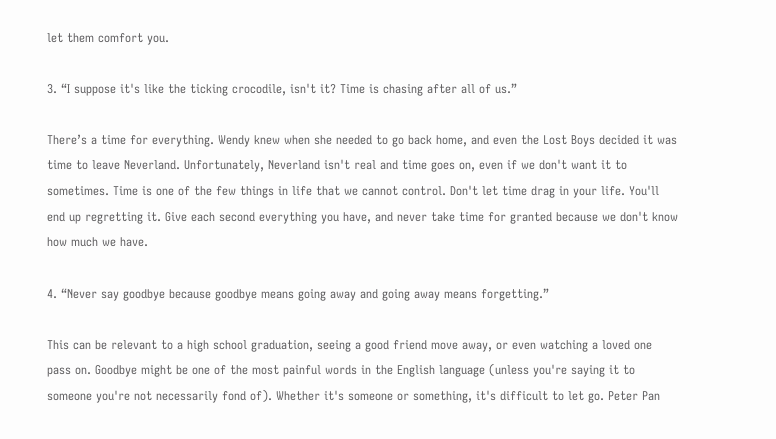let them comfort you.

3. “I suppose it's like the ticking crocodile, isn't it? Time is chasing after all of us.”

There’s a time for everything. Wendy knew when she needed to go back home, and even the Lost Boys decided it was time to leave Neverland. Unfortunately, Neverland isn't real and time goes on, even if we don't want it to sometimes. Time is one of the few things in life that we cannot control. Don't let time drag in your life. You'll end up regretting it. Give each second everything you have, and never take time for granted because we don't know how much we have.

4. “Never say goodbye because goodbye means going away and going away means forgetting.”

This can be relevant to a high school graduation, seeing a good friend move away, or even watching a loved one pass on. Goodbye might be one of the most painful words in the English language (unless you're saying it to someone you're not necessarily fond of). Whether it's someone or something, it's difficult to let go. Peter Pan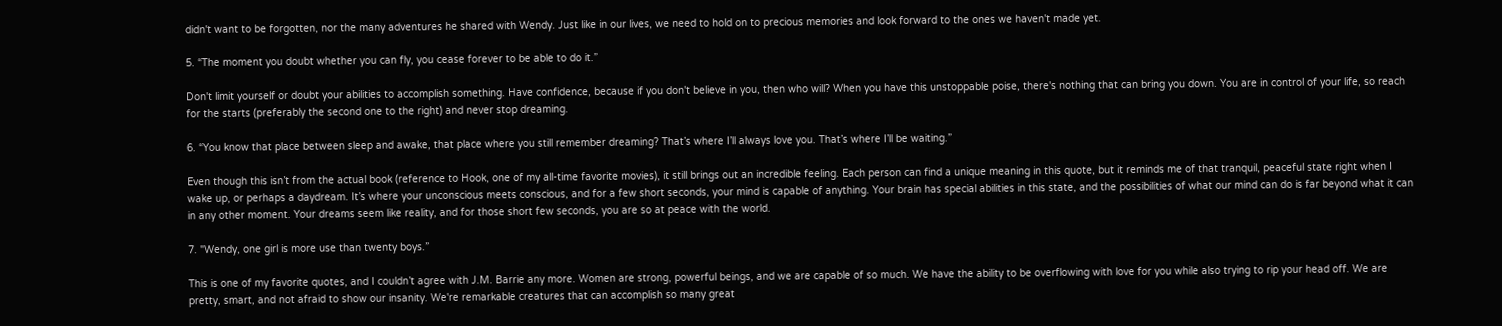didn't want to be forgotten, nor the many adventures he shared with Wendy. Just like in our lives, we need to hold on to precious memories and look forward to the ones we haven't made yet.

5. “The moment you doubt whether you can fly, you cease forever to be able to do it.”

Don't limit yourself or doubt your abilities to accomplish something. Have confidence, because if you don't believe in you, then who will? When you have this unstoppable poise, there's nothing that can bring you down. You are in control of your life, so reach for the starts (preferably the second one to the right) and never stop dreaming.

6. “You know that place between sleep and awake, that place where you still remember dreaming? That’s where I’ll always love you. That’s where I’ll be waiting.”

Even though this isn’t from the actual book (reference to Hook, one of my all-time favorite movies), it still brings out an incredible feeling. Each person can find a unique meaning in this quote, but it reminds me of that tranquil, peaceful state right when I wake up, or perhaps a daydream. It’s where your unconscious meets conscious, and for a few short seconds, your mind is capable of anything. Your brain has special abilities in this state, and the possibilities of what our mind can do is far beyond what it can in any other moment. Your dreams seem like reality, and for those short few seconds, you are so at peace with the world.

7. "Wendy, one girl is more use than twenty boys.”

This is one of my favorite quotes, and I couldn’t agree with J.M. Barrie any more. Women are strong, powerful beings, and we are capable of so much. We have the ability to be overflowing with love for you while also trying to rip your head off. We are pretty, smart, and not afraid to show our insanity. We're remarkable creatures that can accomplish so many great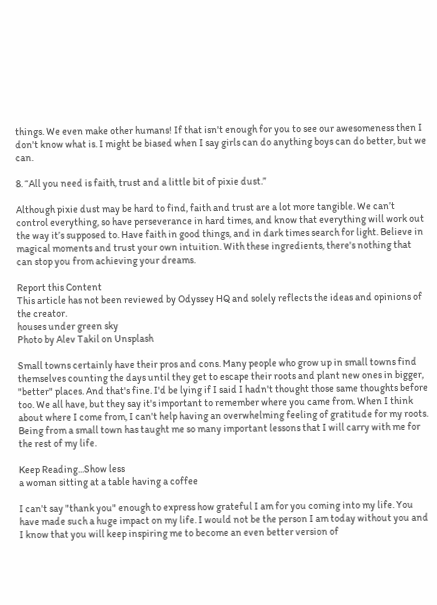things. We even make other humans! If that isn't enough for you to see our awesomeness then I don't know what is. I might be biased when I say girls can do anything boys can do better, but we can.

8. “All you need is faith, trust and a little bit of pixie dust.”

Although pixie dust may be hard to find, faith and trust are a lot more tangible. We can’t control everything, so have perseverance in hard times, and know that everything will work out the way it’s supposed to. Have faith in good things, and in dark times search for light. Believe in magical moments and trust your own intuition. With these ingredients, there's nothing that can stop you from achieving your dreams.

Report this Content
This article has not been reviewed by Odyssey HQ and solely reflects the ideas and opinions of the creator.
houses under green sky
Photo by Alev Takil on Unsplash

Small towns certainly have their pros and cons. Many people who grow up in small towns find themselves counting the days until they get to escape their roots and plant new ones in bigger, "better" places. And that's fine. I'd be lying if I said I hadn't thought those same thoughts before too. We all have, but they say it's important to remember where you came from. When I think about where I come from, I can't help having an overwhelming feeling of gratitude for my roots. Being from a small town has taught me so many important lessons that I will carry with me for the rest of my life.

Keep Reading...Show less
a woman sitting at a table having a coffee

I can't say "thank you" enough to express how grateful I am for you coming into my life. You have made such a huge impact on my life. I would not be the person I am today without you and I know that you will keep inspiring me to become an even better version of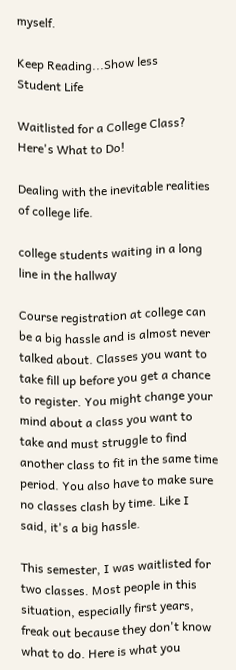myself.

Keep Reading...Show less
Student Life

Waitlisted for a College Class? Here's What to Do!

Dealing with the inevitable realities of college life.

college students waiting in a long line in the hallway

Course registration at college can be a big hassle and is almost never talked about. Classes you want to take fill up before you get a chance to register. You might change your mind about a class you want to take and must struggle to find another class to fit in the same time period. You also have to make sure no classes clash by time. Like I said, it's a big hassle.

This semester, I was waitlisted for two classes. Most people in this situation, especially first years, freak out because they don't know what to do. Here is what you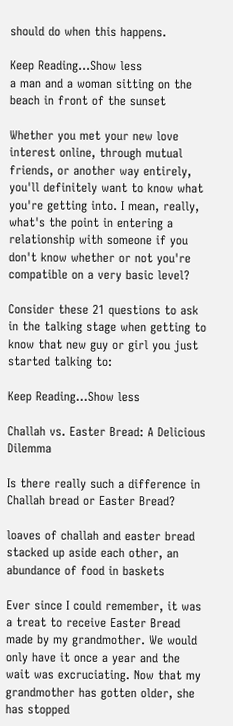should do when this happens.

Keep Reading...Show less
a man and a woman sitting on the beach in front of the sunset

Whether you met your new love interest online, through mutual friends, or another way entirely, you'll definitely want to know what you're getting into. I mean, really, what's the point in entering a relationship with someone if you don't know whether or not you're compatible on a very basic level?

Consider these 21 questions to ask in the talking stage when getting to know that new guy or girl you just started talking to:

Keep Reading...Show less

Challah vs. Easter Bread: A Delicious Dilemma

Is there really such a difference in Challah bread or Easter Bread?

loaves of challah and easter bread stacked up aside each other, an abundance of food in baskets

Ever since I could remember, it was a treat to receive Easter Bread made by my grandmother. We would only have it once a year and the wait was excruciating. Now that my grandmother has gotten older, she has stopped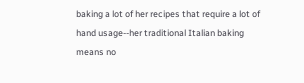baking a lot of her recipes that require a lot of hand usage--her traditional Italian baking means no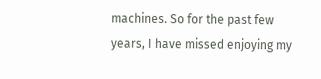machines. So for the past few years, I have missed enjoying my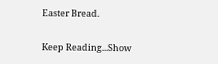Easter Bread.

Keep Reading...Show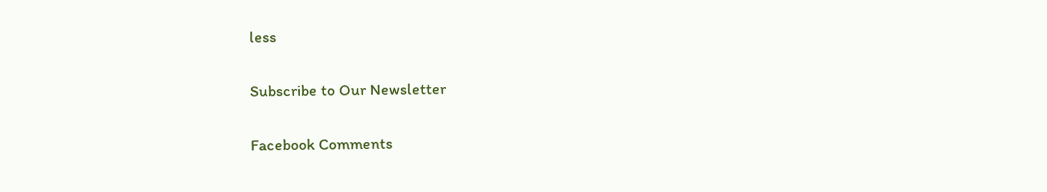less

Subscribe to Our Newsletter

Facebook Comments